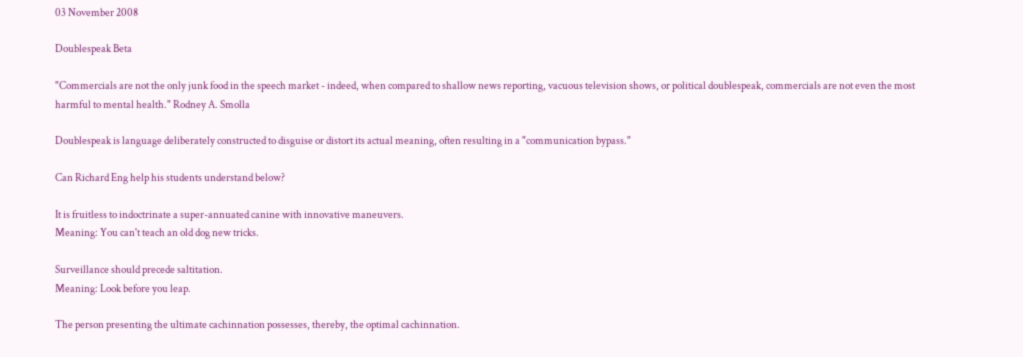03 November 2008

Doublespeak Beta

"Commercials are not the only junk food in the speech market - indeed, when compared to shallow news reporting, vacuous television shows, or political doublespeak, commercials are not even the most harmful to mental health." Rodney A. Smolla

Doublespeak is language deliberately constructed to disguise or distort its actual meaning, often resulting in a "communication bypass."

Can Richard Eng help his students understand below?

It is fruitless to indoctrinate a super-annuated canine with innovative maneuvers.
Meaning: You can't teach an old dog new tricks.

Surveillance should precede saltitation.
Meaning: Look before you leap.

The person presenting the ultimate cachinnation possesses, thereby, the optimal cachinnation.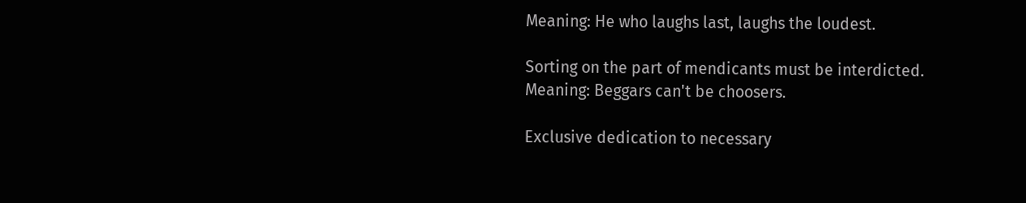Meaning: He who laughs last, laughs the loudest.

Sorting on the part of mendicants must be interdicted.
Meaning: Beggars can't be choosers.

Exclusive dedication to necessary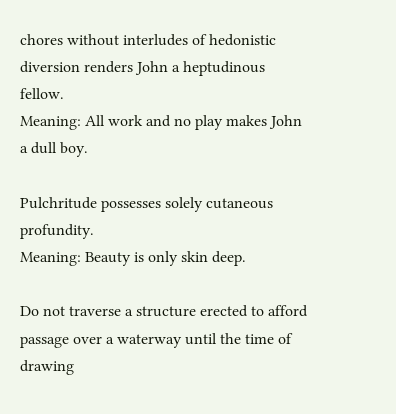chores without interludes of hedonistic diversion renders John a heptudinous fellow.
Meaning: All work and no play makes John a dull boy.

Pulchritude possesses solely cutaneous profundity.
Meaning: Beauty is only skin deep.

Do not traverse a structure erected to afford passage over a waterway until the time of drawing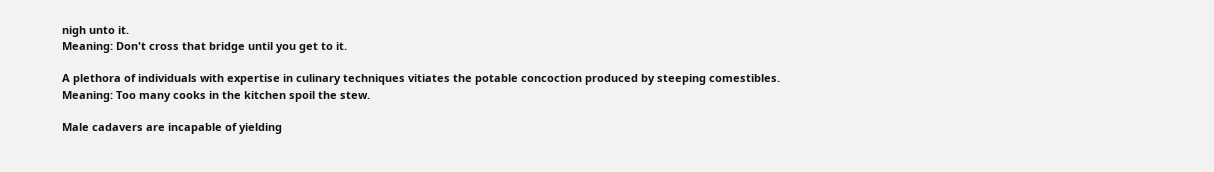nigh unto it.
Meaning: Don't cross that bridge until you get to it.

A plethora of individuals with expertise in culinary techniques vitiates the potable concoction produced by steeping comestibles.
Meaning: Too many cooks in the kitchen spoil the stew.

Male cadavers are incapable of yielding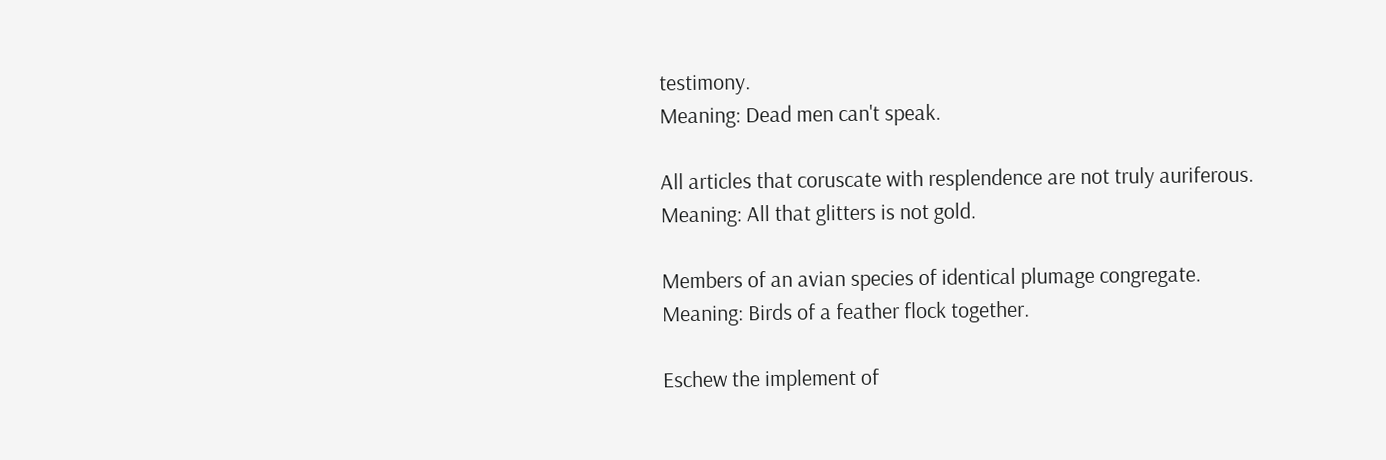testimony.
Meaning: Dead men can't speak.

All articles that coruscate with resplendence are not truly auriferous.
Meaning: All that glitters is not gold.

Members of an avian species of identical plumage congregate.
Meaning: Birds of a feather flock together.

Eschew the implement of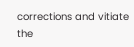corrections and vitiate the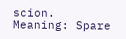scion.
Meaning: Spare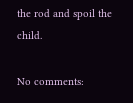the rod and spoil the child.

No comments: